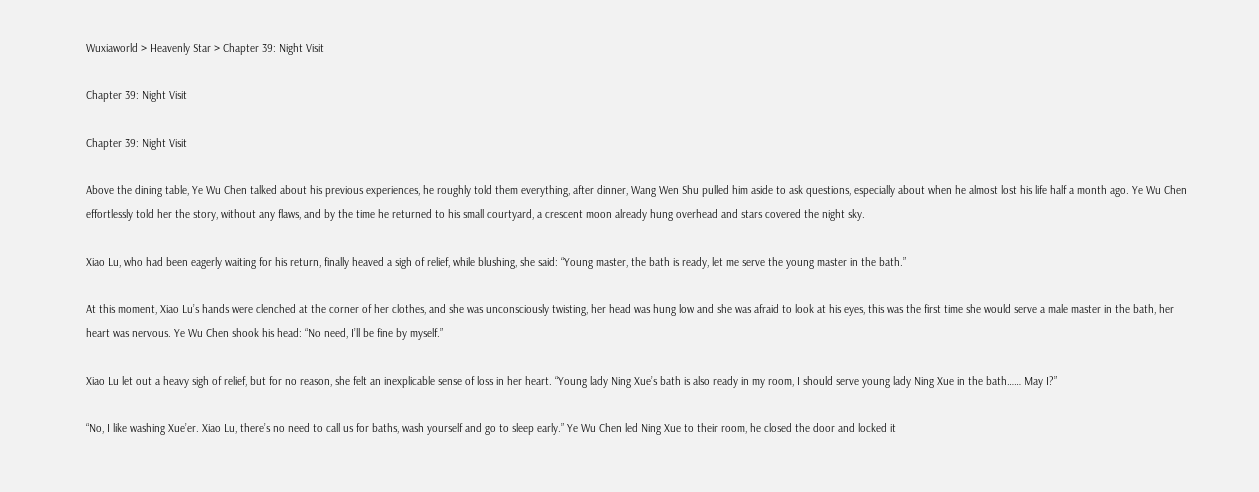Wuxiaworld > Heavenly Star > Chapter 39: Night Visit

Chapter 39: Night Visit

Chapter 39: Night Visit

Above the dining table, Ye Wu Chen talked about his previous experiences, he roughly told them everything, after dinner, Wang Wen Shu pulled him aside to ask questions, especially about when he almost lost his life half a month ago. Ye Wu Chen effortlessly told her the story, without any flaws, and by the time he returned to his small courtyard, a crescent moon already hung overhead and stars covered the night sky.

Xiao Lu, who had been eagerly waiting for his return, finally heaved a sigh of relief, while blushing, she said: “Young master, the bath is ready, let me serve the young master in the bath.”

At this moment, Xiao Lu’s hands were clenched at the corner of her clothes, and she was unconsciously twisting, her head was hung low and she was afraid to look at his eyes, this was the first time she would serve a male master in the bath, her heart was nervous. Ye Wu Chen shook his head: “No need, I’ll be fine by myself.”

Xiao Lu let out a heavy sigh of relief, but for no reason, she felt an inexplicable sense of loss in her heart. “Young lady Ning Xue’s bath is also ready in my room, I should serve young lady Ning Xue in the bath…… May I?”

“No, I like washing Xue’er. Xiao Lu, there’s no need to call us for baths, wash yourself and go to sleep early.” Ye Wu Chen led Ning Xue to their room, he closed the door and locked it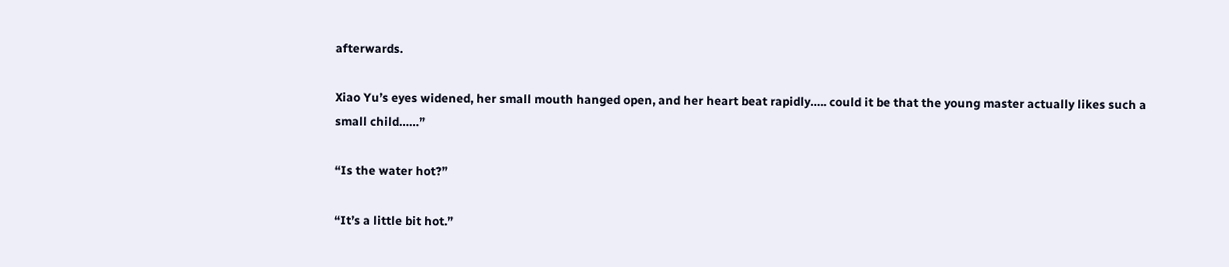afterwards.

Xiao Yu’s eyes widened, her small mouth hanged open, and her heart beat rapidly….. could it be that the young master actually likes such a small child……”

“Is the water hot?”

“It’s a little bit hot.”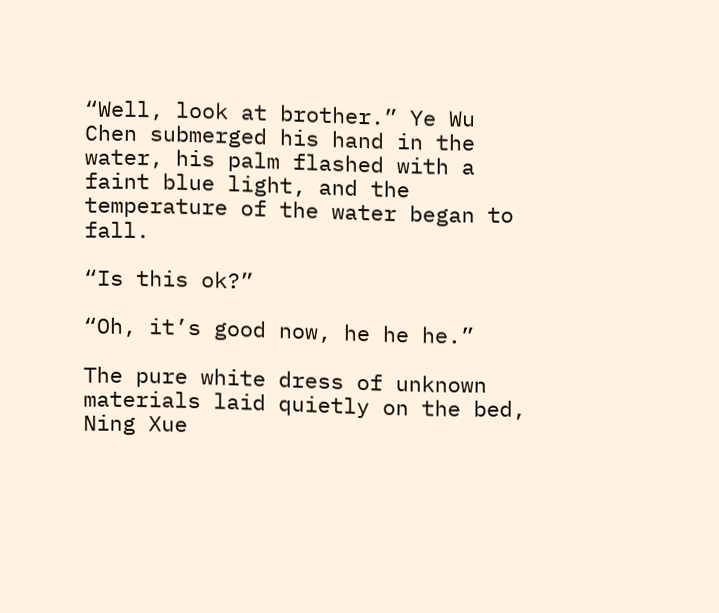“Well, look at brother.” Ye Wu Chen submerged his hand in the water, his palm flashed with a faint blue light, and the temperature of the water began to fall.

“Is this ok?”

“Oh, it’s good now, he he he.”

The pure white dress of unknown materials laid quietly on the bed, Ning Xue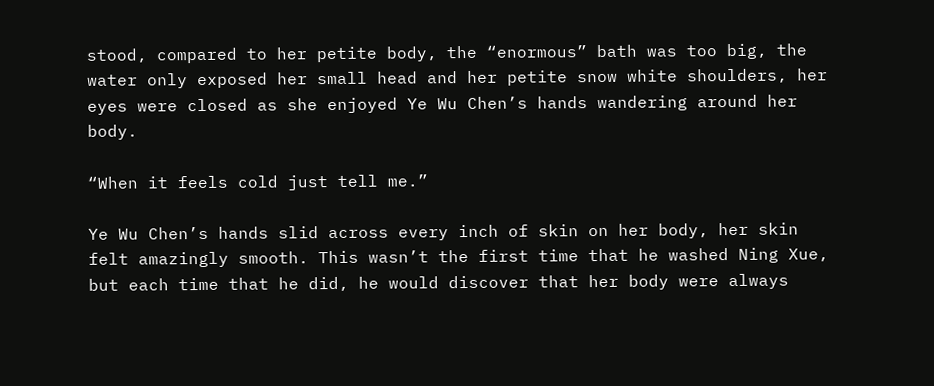stood, compared to her petite body, the “enormous” bath was too big, the water only exposed her small head and her petite snow white shoulders, her eyes were closed as she enjoyed Ye Wu Chen’s hands wandering around her body.

“When it feels cold just tell me.”

Ye Wu Chen’s hands slid across every inch of skin on her body, her skin felt amazingly smooth. This wasn’t the first time that he washed Ning Xue, but each time that he did, he would discover that her body were always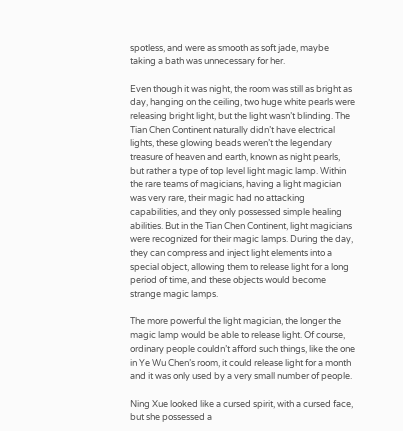spotless, and were as smooth as soft jade, maybe taking a bath was unnecessary for her.

Even though it was night, the room was still as bright as day, hanging on the ceiling, two huge white pearls were releasing bright light, but the light wasn’t blinding. The Tian Chen Continent naturally didn’t have electrical lights, these glowing beads weren’t the legendary treasure of heaven and earth, known as night pearls, but rather a type of top level light magic lamp. Within the rare teams of magicians, having a light magician was very rare, their magic had no attacking capabilities, and they only possessed simple healing abilities. But in the Tian Chen Continent, light magicians were recognized for their magic lamps. During the day, they can compress and inject light elements into a special object, allowing them to release light for a long period of time, and these objects would become strange magic lamps.

The more powerful the light magician, the longer the magic lamp would be able to release light. Of course, ordinary people couldn’t afford such things, like the one in Ye Wu Chen’s room, it could release light for a month and it was only used by a very small number of people.

Ning Xue looked like a cursed spirit, with a cursed face, but she possessed a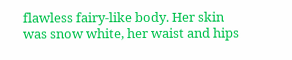flawless fairy-like body. Her skin was snow white, her waist and hips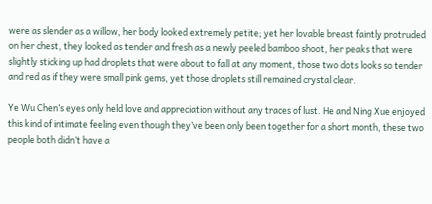were as slender as a willow, her body looked extremely petite; yet her lovable breast faintly protruded on her chest, they looked as tender and fresh as a newly peeled bamboo shoot, her peaks that were slightly sticking up had droplets that were about to fall at any moment, those two dots looks so tender and red as if they were small pink gems, yet those droplets still remained crystal clear.

Ye Wu Chen’s eyes only held love and appreciation without any traces of lust. He and Ning Xue enjoyed this kind of intimate feeling even though they’ve been only been together for a short month, these two people both didn’t have a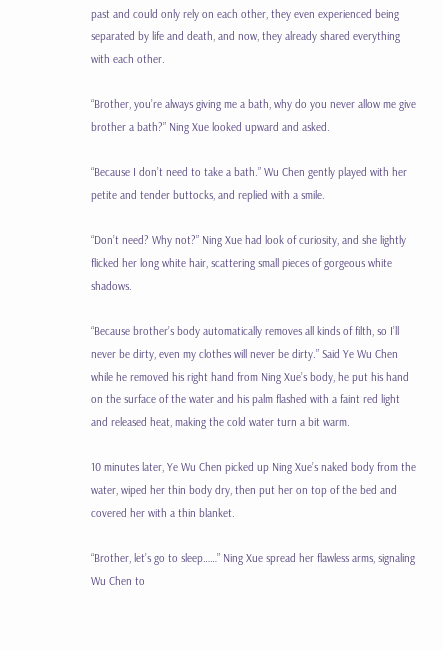past and could only rely on each other, they even experienced being separated by life and death, and now, they already shared everything with each other.

“Brother, you’re always giving me a bath, why do you never allow me give brother a bath?” Ning Xue looked upward and asked.

“Because I don’t need to take a bath.” Wu Chen gently played with her petite and tender buttocks, and replied with a smile.

“Don’t need? Why not?” Ning Xue had look of curiosity, and she lightly flicked her long white hair, scattering small pieces of gorgeous white shadows.

“Because brother’s body automatically removes all kinds of filth, so I’ll never be dirty, even my clothes will never be dirty.” Said Ye Wu Chen while he removed his right hand from Ning Xue’s body, he put his hand on the surface of the water and his palm flashed with a faint red light and released heat, making the cold water turn a bit warm.

10 minutes later, Ye Wu Chen picked up Ning Xue’s naked body from the water, wiped her thin body dry, then put her on top of the bed and covered her with a thin blanket.

“Brother, let’s go to sleep……” Ning Xue spread her flawless arms, signaling Wu Chen to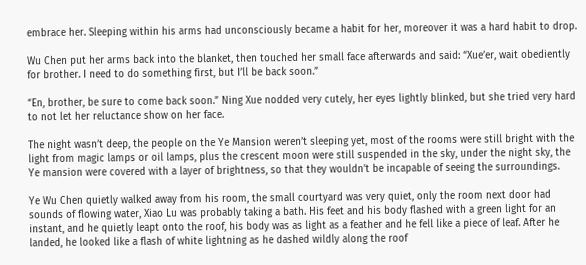embrace her. Sleeping within his arms had unconsciously became a habit for her, moreover it was a hard habit to drop.

Wu Chen put her arms back into the blanket, then touched her small face afterwards and said: “Xue’er, wait obediently for brother. I need to do something first, but I’ll be back soon.”

“En, brother, be sure to come back soon.” Ning Xue nodded very cutely, her eyes lightly blinked, but she tried very hard to not let her reluctance show on her face.

The night wasn’t deep, the people on the Ye Mansion weren’t sleeping yet, most of the rooms were still bright with the light from magic lamps or oil lamps, plus the crescent moon were still suspended in the sky, under the night sky, the Ye mansion were covered with a layer of brightness, so that they wouldn’t be incapable of seeing the surroundings.

Ye Wu Chen quietly walked away from his room, the small courtyard was very quiet, only the room next door had sounds of flowing water, Xiao Lu was probably taking a bath. His feet and his body flashed with a green light for an instant, and he quietly leapt onto the roof, his body was as light as a feather and he fell like a piece of leaf. After he landed, he looked like a flash of white lightning as he dashed wildly along the roof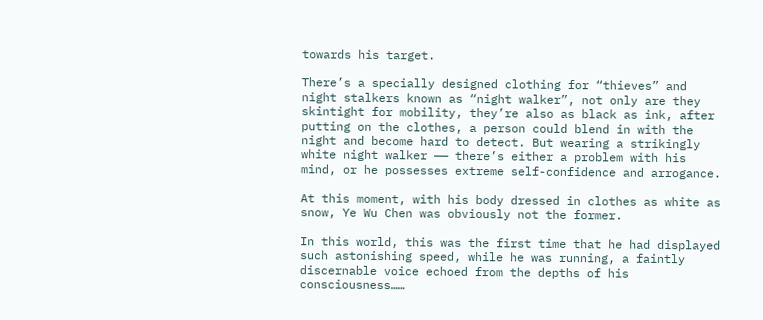towards his target.

There’s a specially designed clothing for “thieves” and night stalkers known as “night walker”, not only are they skintight for mobility, they’re also as black as ink, after putting on the clothes, a person could blend in with the night and become hard to detect. But wearing a strikingly white night walker —— there’s either a problem with his mind, or he possesses extreme self-confidence and arrogance.

At this moment, with his body dressed in clothes as white as snow, Ye Wu Chen was obviously not the former.

In this world, this was the first time that he had displayed such astonishing speed, while he was running, a faintly discernable voice echoed from the depths of his consciousness……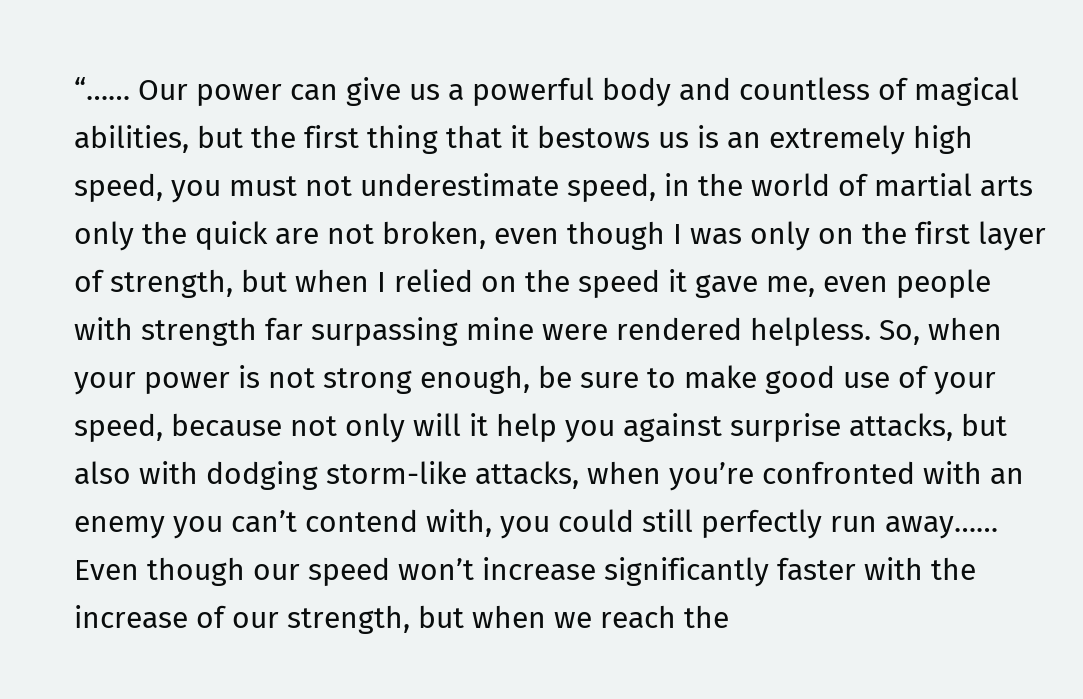“…… Our power can give us a powerful body and countless of magical abilities, but the first thing that it bestows us is an extremely high speed, you must not underestimate speed, in the world of martial arts only the quick are not broken, even though I was only on the first layer of strength, but when I relied on the speed it gave me, even people with strength far surpassing mine were rendered helpless. So, when your power is not strong enough, be sure to make good use of your speed, because not only will it help you against surprise attacks, but also with dodging storm-like attacks, when you’re confronted with an enemy you can’t contend with, you could still perfectly run away…… Even though our speed won’t increase significantly faster with the increase of our strength, but when we reach the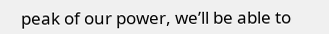peak of our power, we’ll be able to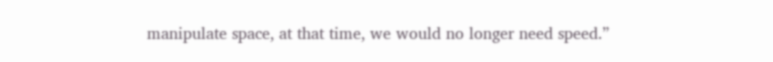manipulate space, at that time, we would no longer need speed.”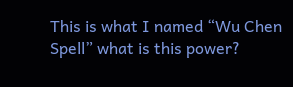This is what I named “Wu Chen Spell” what is this power?